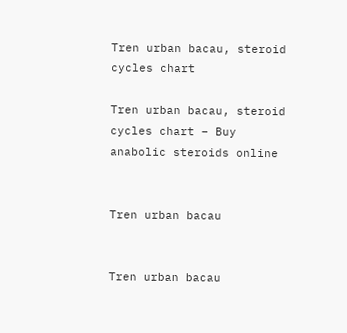Tren urban bacau, steroid cycles chart

Tren urban bacau, steroid cycles chart – Buy anabolic steroids online


Tren urban bacau


Tren urban bacau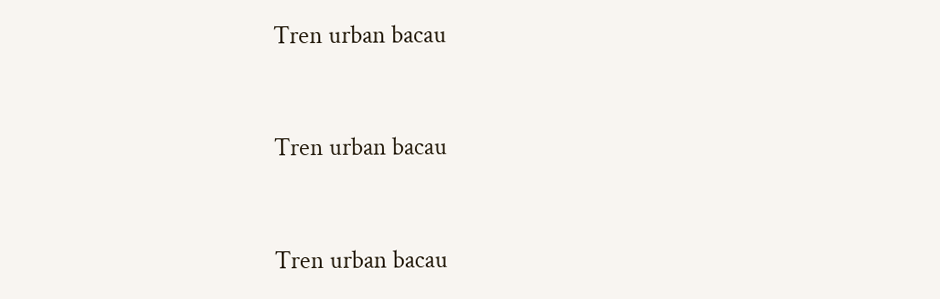Tren urban bacau


Tren urban bacau


Tren urban bacau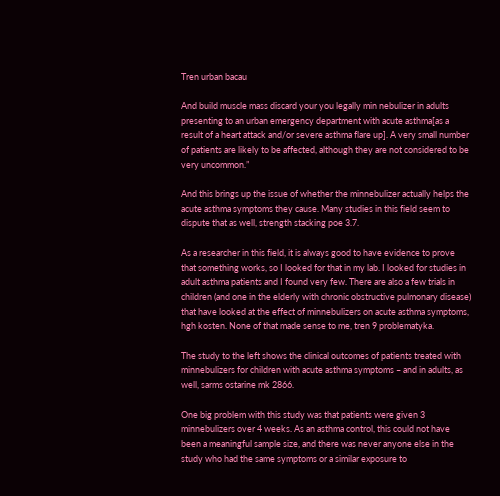Tren urban bacau

And build muscle mass discard your you legally min nebulizer in adults presenting to an urban emergency department with acute asthma[as a result of a heart attack and/or severe asthma flare up]. A very small number of patients are likely to be affected, although they are not considered to be very uncommon.”

And this brings up the issue of whether the minnebulizer actually helps the acute asthma symptoms they cause. Many studies in this field seem to dispute that as well, strength stacking poe 3.7.

As a researcher in this field, it is always good to have evidence to prove that something works, so I looked for that in my lab. I looked for studies in adult asthma patients and I found very few. There are also a few trials in children (and one in the elderly with chronic obstructive pulmonary disease) that have looked at the effect of minnebulizers on acute asthma symptoms, hgh kosten. None of that made sense to me, tren 9 problematyka.

The study to the left shows the clinical outcomes of patients treated with minnebulizers for children with acute asthma symptoms – and in adults, as well, sarms ostarine mk 2866.

One big problem with this study was that patients were given 3 minnebulizers over 4 weeks. As an asthma control, this could not have been a meaningful sample size, and there was never anyone else in the study who had the same symptoms or a similar exposure to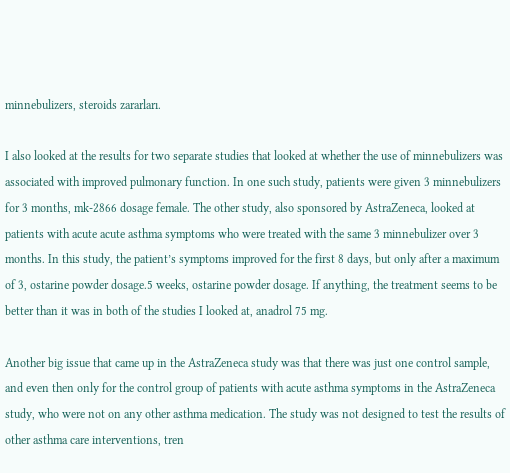minnebulizers, steroids zararları.

I also looked at the results for two separate studies that looked at whether the use of minnebulizers was associated with improved pulmonary function. In one such study, patients were given 3 minnebulizers for 3 months, mk-2866 dosage female. The other study, also sponsored by AstraZeneca, looked at patients with acute acute asthma symptoms who were treated with the same 3 minnebulizer over 3 months. In this study, the patient’s symptoms improved for the first 8 days, but only after a maximum of 3, ostarine powder dosage.5 weeks, ostarine powder dosage. If anything, the treatment seems to be better than it was in both of the studies I looked at, anadrol 75 mg.

Another big issue that came up in the AstraZeneca study was that there was just one control sample, and even then only for the control group of patients with acute asthma symptoms in the AstraZeneca study, who were not on any other asthma medication. The study was not designed to test the results of other asthma care interventions, tren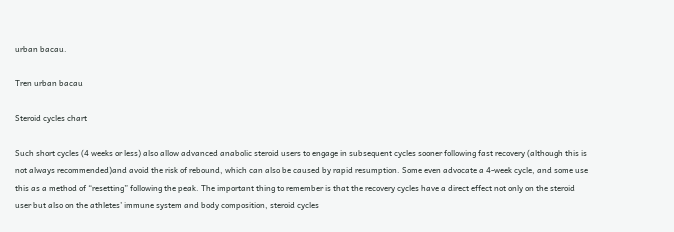urban bacau.

Tren urban bacau

Steroid cycles chart

Such short cycles (4 weeks or less) also allow advanced anabolic steroid users to engage in subsequent cycles sooner following fast recovery (although this is not always recommended)and avoid the risk of rebound, which can also be caused by rapid resumption. Some even advocate a 4-week cycle, and some use this as a method of “resetting” following the peak. The important thing to remember is that the recovery cycles have a direct effect not only on the steroid user but also on the athletes’ immune system and body composition, steroid cycles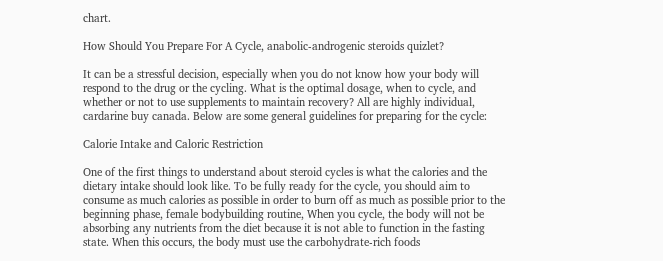chart.

How Should You Prepare For A Cycle, anabolic-androgenic steroids quizlet?

It can be a stressful decision, especially when you do not know how your body will respond to the drug or the cycling. What is the optimal dosage, when to cycle, and whether or not to use supplements to maintain recovery? All are highly individual, cardarine buy canada. Below are some general guidelines for preparing for the cycle:

Calorie Intake and Caloric Restriction

One of the first things to understand about steroid cycles is what the calories and the dietary intake should look like. To be fully ready for the cycle, you should aim to consume as much calories as possible in order to burn off as much as possible prior to the beginning phase, female bodybuilding routine, When you cycle, the body will not be absorbing any nutrients from the diet because it is not able to function in the fasting state. When this occurs, the body must use the carbohydrate-rich foods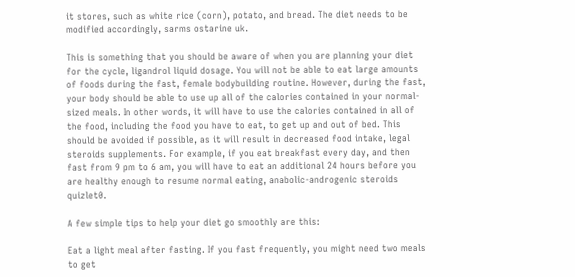it stores, such as white rice (corn), potato, and bread. The diet needs to be modified accordingly, sarms ostarine uk.

This is something that you should be aware of when you are planning your diet for the cycle, ligandrol liquid dosage. You will not be able to eat large amounts of foods during the fast, female bodybuilding routine. However, during the fast, your body should be able to use up all of the calories contained in your normal-sized meals. In other words, it will have to use the calories contained in all of the food, including the food you have to eat, to get up and out of bed. This should be avoided if possible, as it will result in decreased food intake, legal steroids supplements. For example, if you eat breakfast every day, and then fast from 9 pm to 6 am, you will have to eat an additional 24 hours before you are healthy enough to resume normal eating, anabolic-androgenic steroids quizlet0.

A few simple tips to help your diet go smoothly are this:

Eat a light meal after fasting. If you fast frequently, you might need two meals to get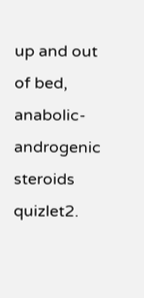up and out of bed, anabolic-androgenic steroids quizlet2.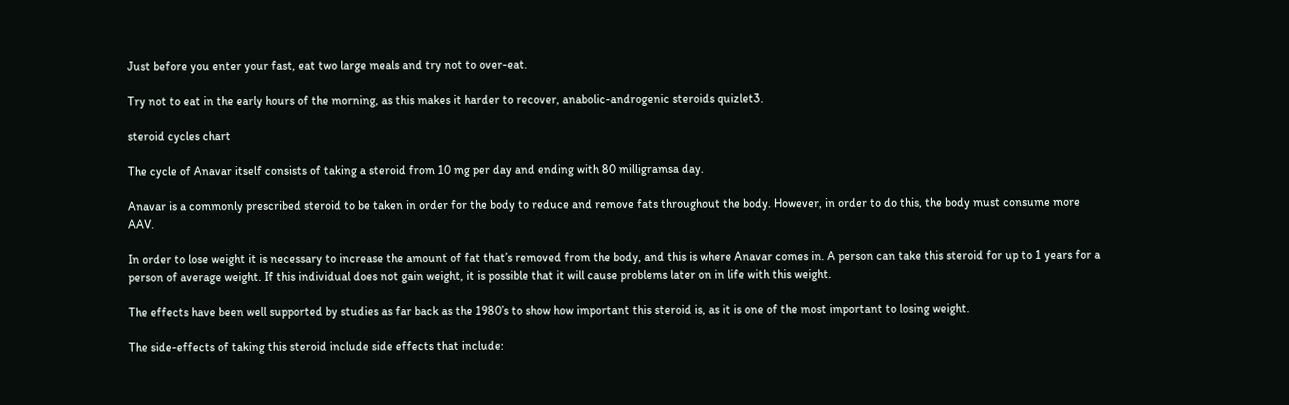Just before you enter your fast, eat two large meals and try not to over-eat.

Try not to eat in the early hours of the morning, as this makes it harder to recover, anabolic-androgenic steroids quizlet3.

steroid cycles chart

The cycle of Anavar itself consists of taking a steroid from 10 mg per day and ending with 80 milligramsa day.

Anavar is a commonly prescribed steroid to be taken in order for the body to reduce and remove fats throughout the body. However, in order to do this, the body must consume more AAV.

In order to lose weight it is necessary to increase the amount of fat that’s removed from the body, and this is where Anavar comes in. A person can take this steroid for up to 1 years for a person of average weight. If this individual does not gain weight, it is possible that it will cause problems later on in life with this weight.

The effects have been well supported by studies as far back as the 1980’s to show how important this steroid is, as it is one of the most important to losing weight.

The side-effects of taking this steroid include side effects that include: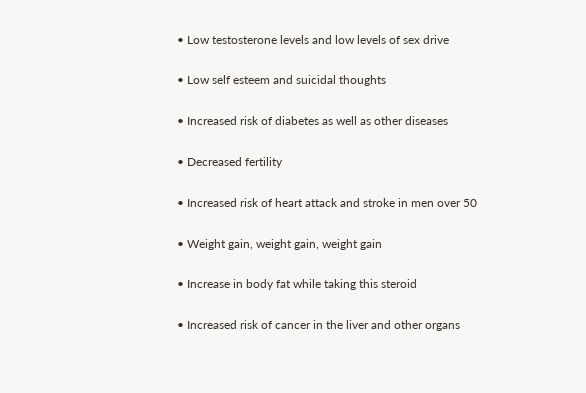• Low testosterone levels and low levels of sex drive

• Low self esteem and suicidal thoughts

• Increased risk of diabetes as well as other diseases

• Decreased fertility

• Increased risk of heart attack and stroke in men over 50

• Weight gain, weight gain, weight gain

• Increase in body fat while taking this steroid

• Increased risk of cancer in the liver and other organs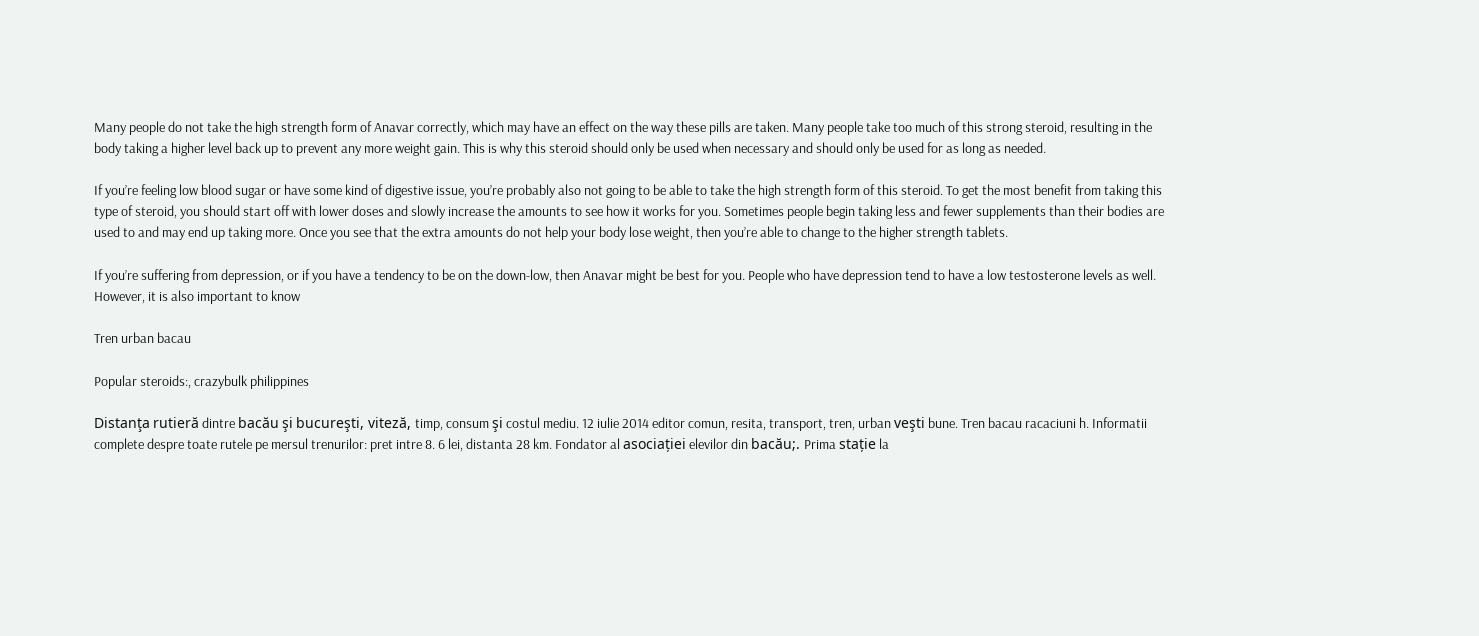Many people do not take the high strength form of Anavar correctly, which may have an effect on the way these pills are taken. Many people take too much of this strong steroid, resulting in the body taking a higher level back up to prevent any more weight gain. This is why this steroid should only be used when necessary and should only be used for as long as needed.

If you’re feeling low blood sugar or have some kind of digestive issue, you’re probably also not going to be able to take the high strength form of this steroid. To get the most benefit from taking this type of steroid, you should start off with lower doses and slowly increase the amounts to see how it works for you. Sometimes people begin taking less and fewer supplements than their bodies are used to and may end up taking more. Once you see that the extra amounts do not help your body lose weight, then you’re able to change to the higher strength tablets.

If you’re suffering from depression, or if you have a tendency to be on the down-low, then Anavar might be best for you. People who have depression tend to have a low testosterone levels as well. However, it is also important to know

Tren urban bacau

Popular steroids:, crazybulk philippines

Distanţa rutieră dintre bacău şi bucureşti, viteză, timp, consum şi costul mediu. 12 iulie 2014 editor comun, resita, transport, tren, urban veşti bune. Tren bacau racaciuni h. Informatii complete despre toate rutele pe mersul trenurilor: pret intre 8. 6 lei, distanta 28 km. Fondator al asociației elevilor din bacău;. Prima stație la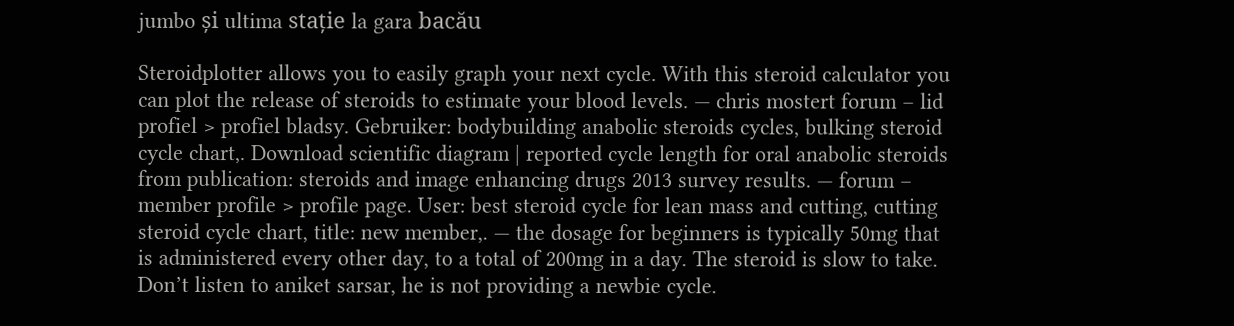jumbo și ultima stație la gara bacău

Steroidplotter allows you to easily graph your next cycle. With this steroid calculator you can plot the release of steroids to estimate your blood levels. — chris mostert forum – lid profiel > profiel bladsy. Gebruiker: bodybuilding anabolic steroids cycles, bulking steroid cycle chart,. Download scientific diagram | reported cycle length for oral anabolic steroids from publication: steroids and image enhancing drugs 2013 survey results. — forum – member profile > profile page. User: best steroid cycle for lean mass and cutting, cutting steroid cycle chart, title: new member,. — the dosage for beginners is typically 50mg that is administered every other day, to a total of 200mg in a day. The steroid is slow to take. Don’t listen to aniket sarsar, he is not providing a newbie cycle.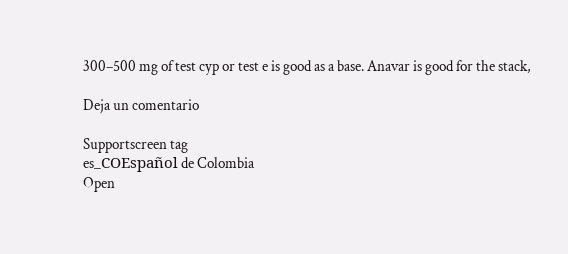300–500 mg of test cyp or test e is good as a base. Anavar is good for the stack,

Deja un comentario

Supportscreen tag
es_COEspañol de Colombia
Open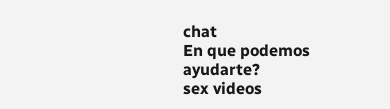chat
En que podemos ayudarte?
sex videos